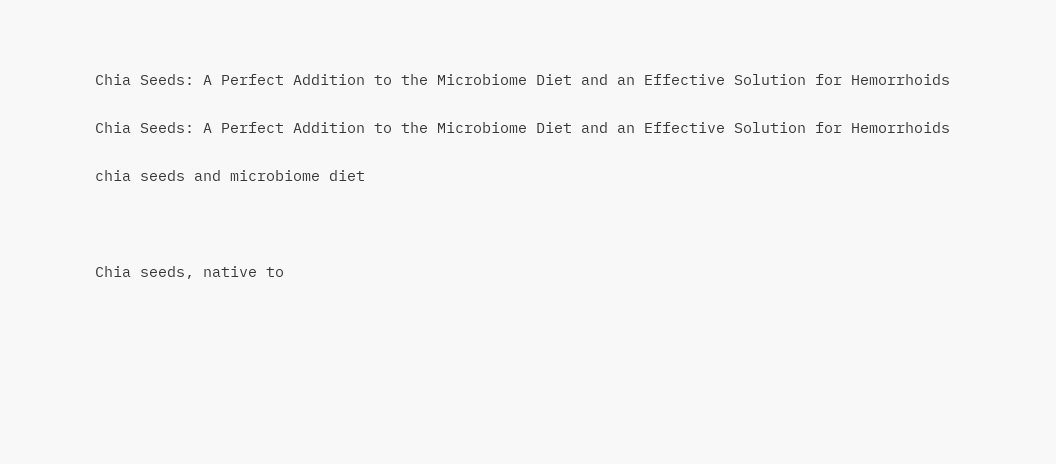Chia Seeds: A Perfect Addition to the Microbiome Diet and an Effective Solution for Hemorrhoids

Chia Seeds: A Perfect Addition to the Microbiome Diet and an Effective Solution for Hemorrhoids

chia seeds and microbiome diet



Chia seeds, native to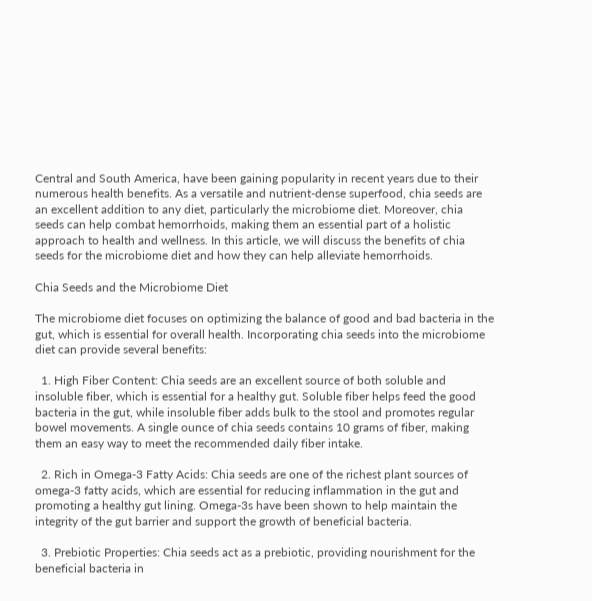Central and South America, have been gaining popularity in recent years due to their numerous health benefits. As a versatile and nutrient-dense superfood, chia seeds are an excellent addition to any diet, particularly the microbiome diet. Moreover, chia seeds can help combat hemorrhoids, making them an essential part of a holistic approach to health and wellness. In this article, we will discuss the benefits of chia seeds for the microbiome diet and how they can help alleviate hemorrhoids.

Chia Seeds and the Microbiome Diet

The microbiome diet focuses on optimizing the balance of good and bad bacteria in the gut, which is essential for overall health. Incorporating chia seeds into the microbiome diet can provide several benefits:

  1. High Fiber Content: Chia seeds are an excellent source of both soluble and insoluble fiber, which is essential for a healthy gut. Soluble fiber helps feed the good bacteria in the gut, while insoluble fiber adds bulk to the stool and promotes regular bowel movements. A single ounce of chia seeds contains 10 grams of fiber, making them an easy way to meet the recommended daily fiber intake.

  2. Rich in Omega-3 Fatty Acids: Chia seeds are one of the richest plant sources of omega-3 fatty acids, which are essential for reducing inflammation in the gut and promoting a healthy gut lining. Omega-3s have been shown to help maintain the integrity of the gut barrier and support the growth of beneficial bacteria.

  3. Prebiotic Properties: Chia seeds act as a prebiotic, providing nourishment for the beneficial bacteria in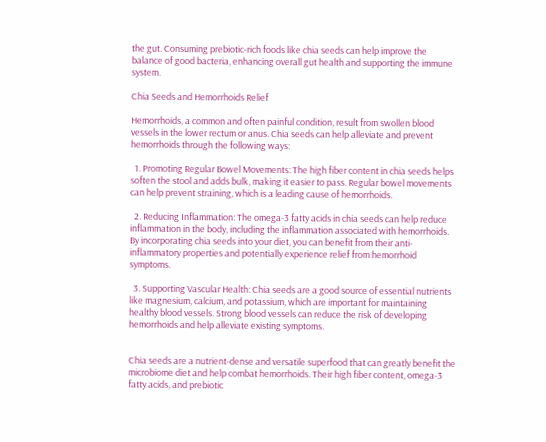the gut. Consuming prebiotic-rich foods like chia seeds can help improve the balance of good bacteria, enhancing overall gut health and supporting the immune system.

Chia Seeds and Hemorrhoids Relief

Hemorrhoids, a common and often painful condition, result from swollen blood vessels in the lower rectum or anus. Chia seeds can help alleviate and prevent hemorrhoids through the following ways:

  1. Promoting Regular Bowel Movements: The high fiber content in chia seeds helps soften the stool and adds bulk, making it easier to pass. Regular bowel movements can help prevent straining, which is a leading cause of hemorrhoids.

  2. Reducing Inflammation: The omega-3 fatty acids in chia seeds can help reduce inflammation in the body, including the inflammation associated with hemorrhoids. By incorporating chia seeds into your diet, you can benefit from their anti-inflammatory properties and potentially experience relief from hemorrhoid symptoms.

  3. Supporting Vascular Health: Chia seeds are a good source of essential nutrients like magnesium, calcium, and potassium, which are important for maintaining healthy blood vessels. Strong blood vessels can reduce the risk of developing hemorrhoids and help alleviate existing symptoms.


Chia seeds are a nutrient-dense and versatile superfood that can greatly benefit the microbiome diet and help combat hemorrhoids. Their high fiber content, omega-3 fatty acids, and prebiotic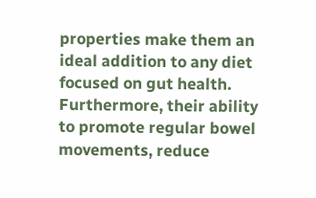properties make them an ideal addition to any diet focused on gut health. Furthermore, their ability to promote regular bowel movements, reduce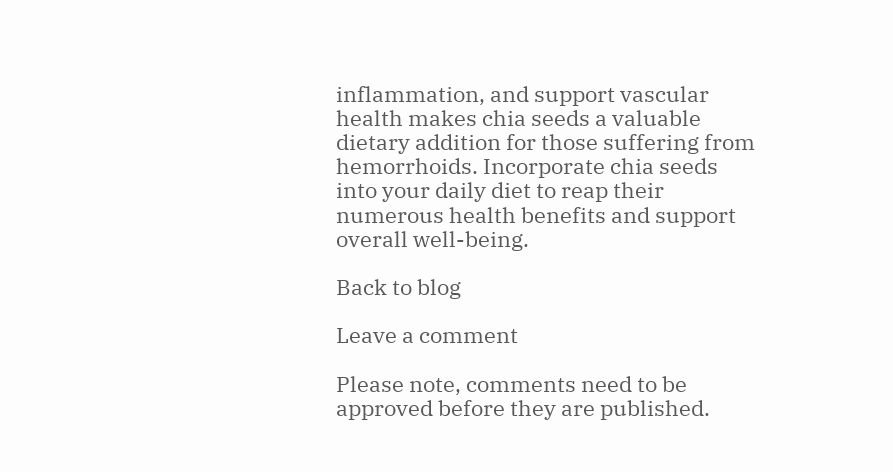inflammation, and support vascular health makes chia seeds a valuable dietary addition for those suffering from hemorrhoids. Incorporate chia seeds into your daily diet to reap their numerous health benefits and support overall well-being.

Back to blog

Leave a comment

Please note, comments need to be approved before they are published.